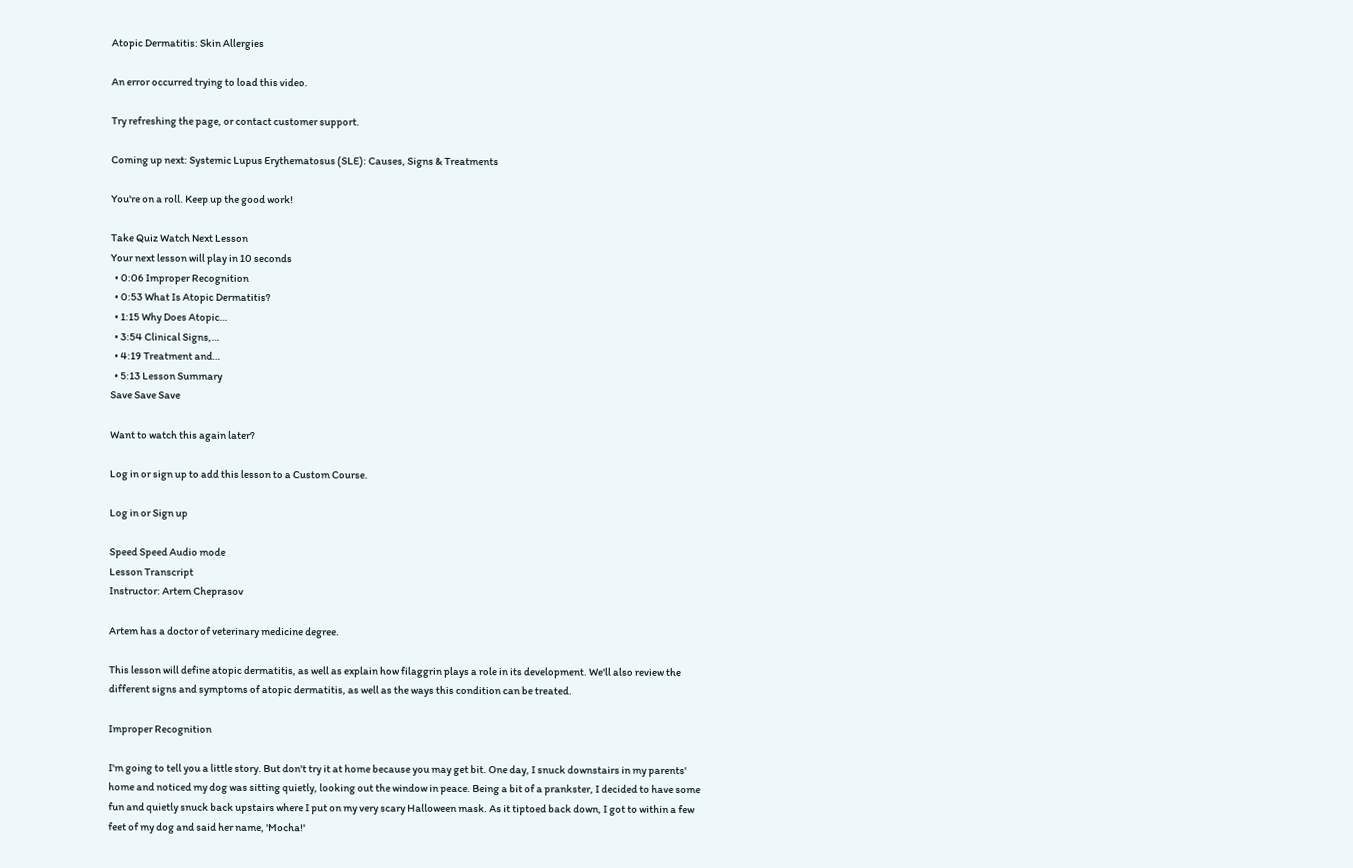Atopic Dermatitis: Skin Allergies

An error occurred trying to load this video.

Try refreshing the page, or contact customer support.

Coming up next: Systemic Lupus Erythematosus (SLE): Causes, Signs & Treatments

You're on a roll. Keep up the good work!

Take Quiz Watch Next Lesson
Your next lesson will play in 10 seconds
  • 0:06 Improper Recognition
  • 0:53 What Is Atopic Dermatitis?
  • 1:15 Why Does Atopic…
  • 3:54 Clinical Signs,…
  • 4:19 Treatment and…
  • 5:13 Lesson Summary
Save Save Save

Want to watch this again later?

Log in or sign up to add this lesson to a Custom Course.

Log in or Sign up

Speed Speed Audio mode
Lesson Transcript
Instructor: Artem Cheprasov

Artem has a doctor of veterinary medicine degree.

This lesson will define atopic dermatitis, as well as explain how filaggrin plays a role in its development. We'll also review the different signs and symptoms of atopic dermatitis, as well as the ways this condition can be treated.

Improper Recognition

I'm going to tell you a little story. But don't try it at home because you may get bit. One day, I snuck downstairs in my parents' home and noticed my dog was sitting quietly, looking out the window in peace. Being a bit of a prankster, I decided to have some fun and quietly snuck back upstairs where I put on my very scary Halloween mask. As it tiptoed back down, I got to within a few feet of my dog and said her name, 'Mocha!'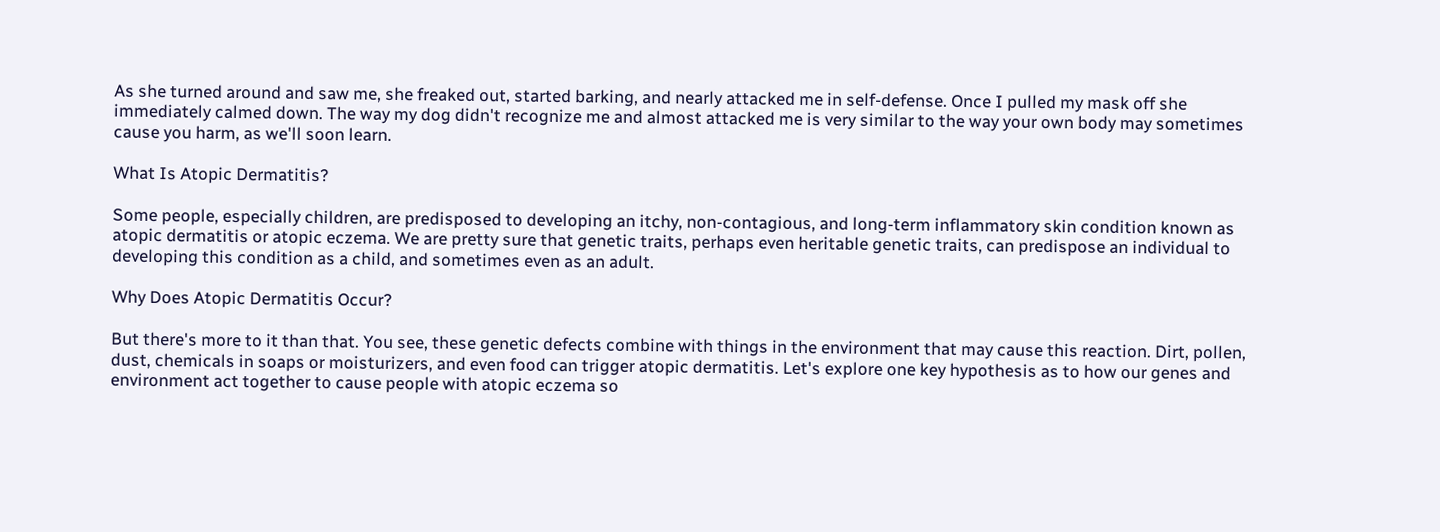As she turned around and saw me, she freaked out, started barking, and nearly attacked me in self-defense. Once I pulled my mask off she immediately calmed down. The way my dog didn't recognize me and almost attacked me is very similar to the way your own body may sometimes cause you harm, as we'll soon learn.

What Is Atopic Dermatitis?

Some people, especially children, are predisposed to developing an itchy, non-contagious, and long-term inflammatory skin condition known as atopic dermatitis or atopic eczema. We are pretty sure that genetic traits, perhaps even heritable genetic traits, can predispose an individual to developing this condition as a child, and sometimes even as an adult.

Why Does Atopic Dermatitis Occur?

But there's more to it than that. You see, these genetic defects combine with things in the environment that may cause this reaction. Dirt, pollen, dust, chemicals in soaps or moisturizers, and even food can trigger atopic dermatitis. Let's explore one key hypothesis as to how our genes and environment act together to cause people with atopic eczema so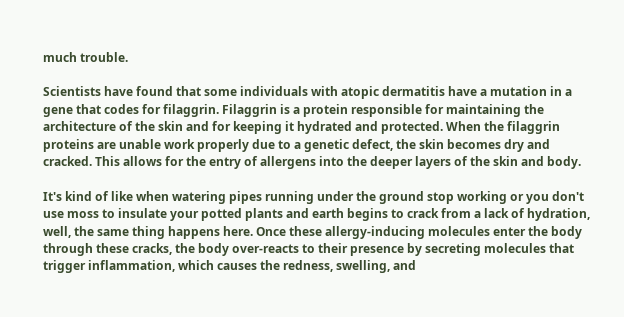much trouble.

Scientists have found that some individuals with atopic dermatitis have a mutation in a gene that codes for filaggrin. Filaggrin is a protein responsible for maintaining the architecture of the skin and for keeping it hydrated and protected. When the filaggrin proteins are unable work properly due to a genetic defect, the skin becomes dry and cracked. This allows for the entry of allergens into the deeper layers of the skin and body.

It's kind of like when watering pipes running under the ground stop working or you don't use moss to insulate your potted plants and earth begins to crack from a lack of hydration, well, the same thing happens here. Once these allergy-inducing molecules enter the body through these cracks, the body over-reacts to their presence by secreting molecules that trigger inflammation, which causes the redness, swelling, and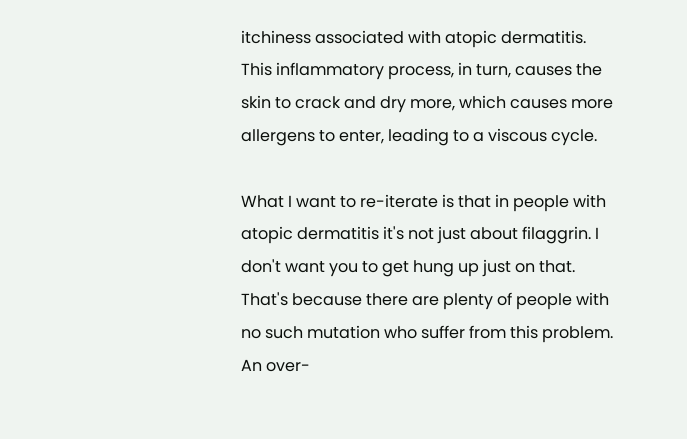itchiness associated with atopic dermatitis. This inflammatory process, in turn, causes the skin to crack and dry more, which causes more allergens to enter, leading to a viscous cycle.

What I want to re-iterate is that in people with atopic dermatitis it's not just about filaggrin. I don't want you to get hung up just on that. That's because there are plenty of people with no such mutation who suffer from this problem. An over-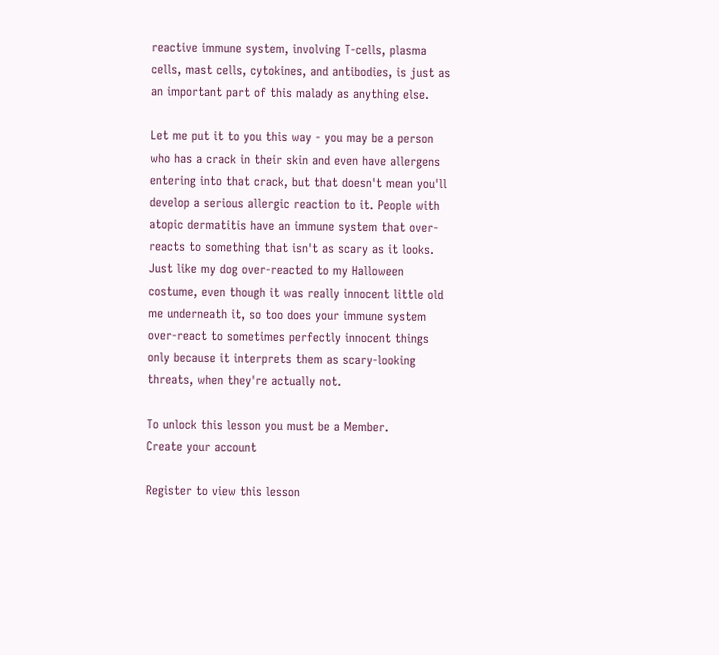reactive immune system, involving T-cells, plasma cells, mast cells, cytokines, and antibodies, is just as an important part of this malady as anything else.

Let me put it to you this way - you may be a person who has a crack in their skin and even have allergens entering into that crack, but that doesn't mean you'll develop a serious allergic reaction to it. People with atopic dermatitis have an immune system that over-reacts to something that isn't as scary as it looks. Just like my dog over-reacted to my Halloween costume, even though it was really innocent little old me underneath it, so too does your immune system over-react to sometimes perfectly innocent things only because it interprets them as scary-looking threats, when they're actually not.

To unlock this lesson you must be a Member.
Create your account

Register to view this lesson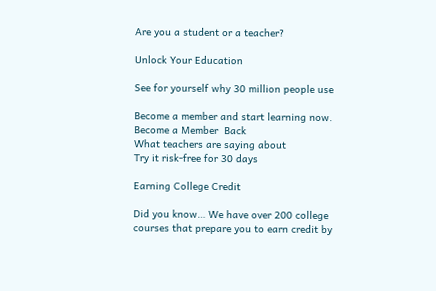Are you a student or a teacher?

Unlock Your Education

See for yourself why 30 million people use

Become a member and start learning now.
Become a Member  Back
What teachers are saying about
Try it risk-free for 30 days

Earning College Credit

Did you know… We have over 200 college courses that prepare you to earn credit by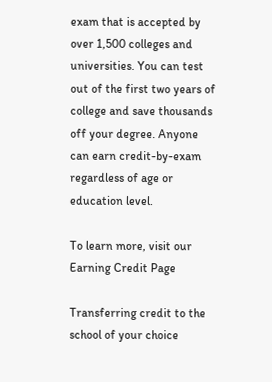exam that is accepted by over 1,500 colleges and universities. You can test out of the first two years of college and save thousands off your degree. Anyone can earn credit-by-exam regardless of age or education level.

To learn more, visit our Earning Credit Page

Transferring credit to the school of your choice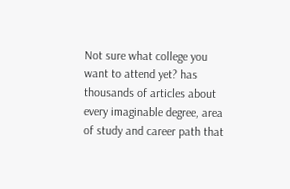Not sure what college you want to attend yet? has thousands of articles about every imaginable degree, area of study and career path that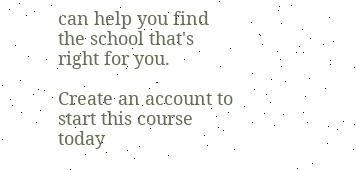can help you find the school that's right for you.

Create an account to start this course today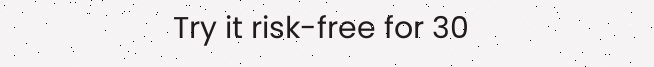Try it risk-free for 30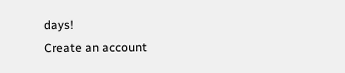days!
Create an account